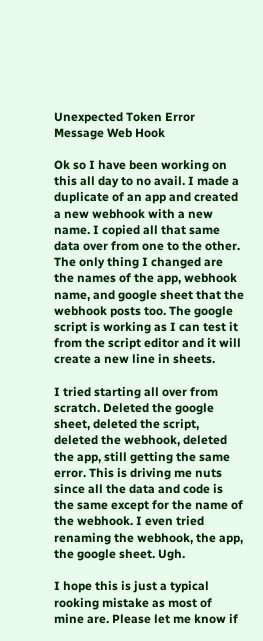Unexpected Token Error Message Web Hook

Ok so I have been working on this all day to no avail. I made a duplicate of an app and created a new webhook with a new name. I copied all that same data over from one to the other. The only thing I changed are the names of the app, webhook name, and google sheet that the webhook posts too. The google script is working as I can test it from the script editor and it will create a new line in sheets.

I tried starting all over from scratch. Deleted the google sheet, deleted the script, deleted the webhook, deleted the app, still getting the same error. This is driving me nuts since all the data and code is the same except for the name of the webhook. I even tried renaming the webhook, the app, the google sheet. Ugh.

I hope this is just a typical rooking mistake as most of mine are. Please let me know if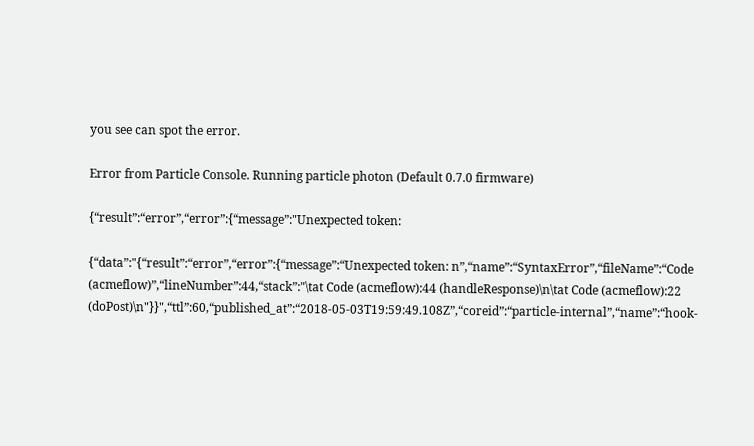you see can spot the error.

Error from Particle Console. Running particle photon (Default 0.7.0 firmware)

{“result”:“error”,“error”:{“message”:"Unexpected token:

{“data”:"{“result”:“error”,“error”:{“message”:“Unexpected token: n”,“name”:“SyntaxError”,“fileName”:“Code (acmeflow)”,“lineNumber”:44,“stack”:"\tat Code (acmeflow):44 (handleResponse)\n\tat Code (acmeflow):22 (doPost)\n"}}",“ttl”:60,“published_at”:“2018-05-03T19:59:49.108Z”,“coreid”:“particle-internal”,“name”:“hook-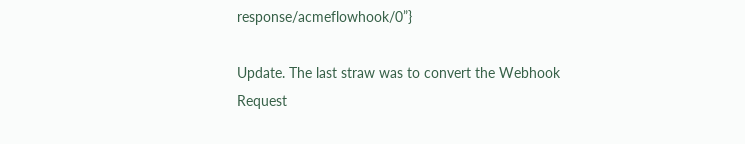response/acmeflowhook/0”}

Update. The last straw was to convert the Webhook Request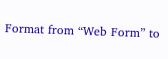Format from “Web Form” to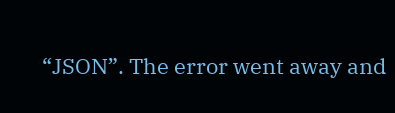“JSON”. The error went away and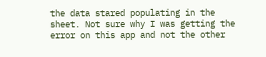the data stared populating in the sheet. Not sure why I was getting the error on this app and not the other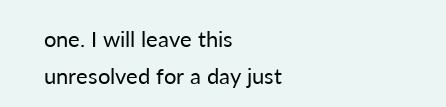one. I will leave this unresolved for a day just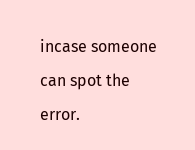incase someone can spot the error.